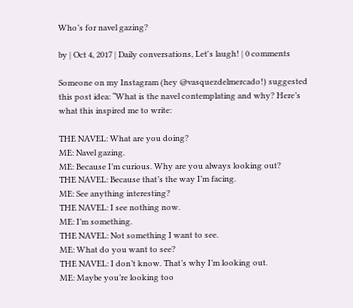Who’s for navel gazing?

by | Oct 4, 2017 | Daily conversations, Let's laugh! | 0 comments

Someone on my Instagram (hey @vasquezdelmercado!) suggested this post idea: “What is the navel contemplating and why? Here’s what this inspired me to write:

THE NAVEL: What are you doing?
ME: Navel gazing.
ME: Because I’m curious. Why are you always looking out?
THE NAVEL: Because that’s the way I’m facing.
ME: See anything interesting?
THE NAVEL: I see nothing now.
ME: I’m something.
THE NAVEL: Not something I want to see.
ME: What do you want to see?
THE NAVEL: I don’t know. That’s why I’m looking out.
ME: Maybe you’re looking too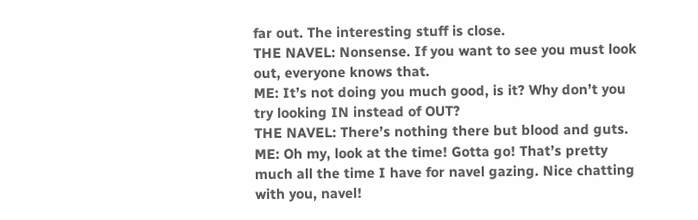far out. The interesting stuff is close.
THE NAVEL: Nonsense. If you want to see you must look out, everyone knows that.
ME: It’s not doing you much good, is it? Why don’t you try looking IN instead of OUT?
THE NAVEL: There’s nothing there but blood and guts.
ME: Oh my, look at the time! Gotta go! That’s pretty much all the time I have for navel gazing. Nice chatting with you, navel!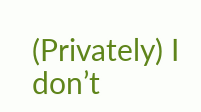(Privately) I don’t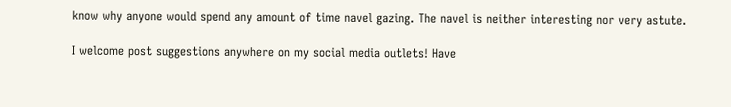know why anyone would spend any amount of time navel gazing. The navel is neither interesting nor very astute.

I welcome post suggestions anywhere on my social media outlets! Have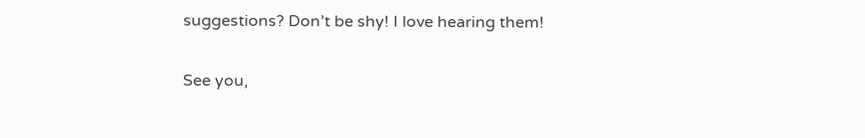suggestions? Don’t be shy! I love hearing them!

See you,